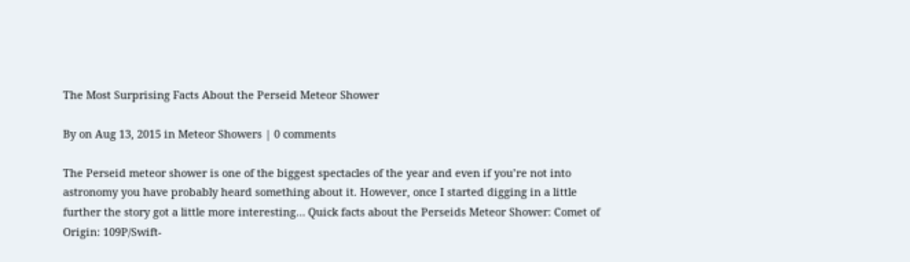The Most Surprising Facts About the Perseid Meteor Shower

By on Aug 13, 2015 in Meteor Showers | 0 comments

The Perseid meteor shower is one of the biggest spectacles of the year and even if you’re not into astronomy you have probably heard something about it. However, once I started digging in a little further the story got a little more interesting… Quick facts about the Perseids Meteor Shower: Comet of Origin: 109P/Swift-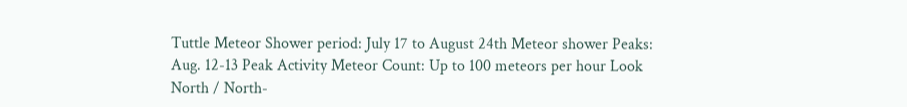Tuttle Meteor Shower period: July 17 to August 24th Meteor shower Peaks: Aug. 12-13 Peak Activity Meteor Count: Up to 100 meteors per hour Look North / North-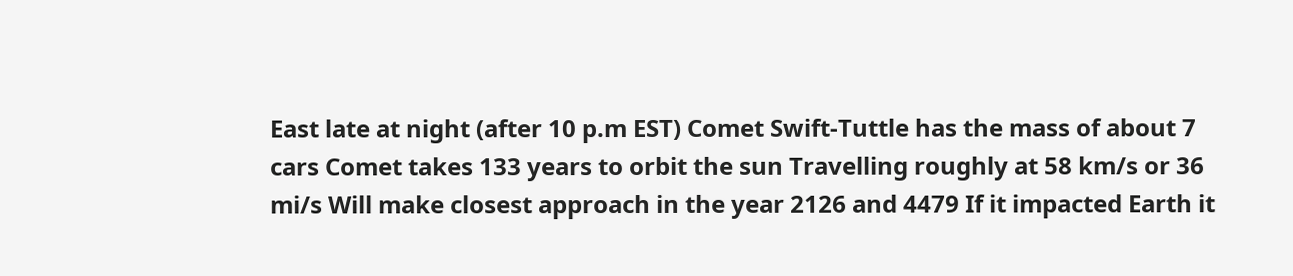East late at night (after 10 p.m EST) Comet Swift-Tuttle has the mass of about 7 cars Comet takes 133 years to orbit the sun Travelling roughly at 58 km/s or 36 mi/s Will make closest approach in the year 2126 and 4479 If it impacted Earth it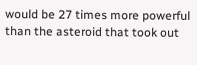would be 27 times more powerful than the asteroid that took out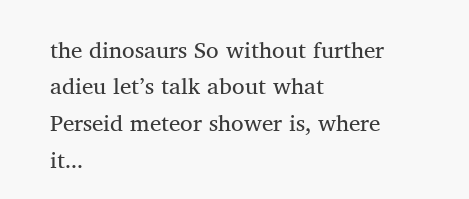the dinosaurs So without further adieu let’s talk about what Perseid meteor shower is, where it...